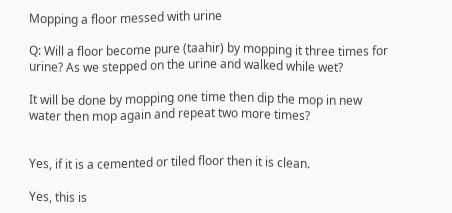Mopping a floor messed with urine

Q: Will a floor become pure (taahir) by mopping it three times for urine? As we stepped on the urine and walked while wet?

It will be done by mopping one time then dip the mop in new water then mop again and repeat two more times?


Yes, if it is a cemented or tiled floor then it is clean.

Yes, this is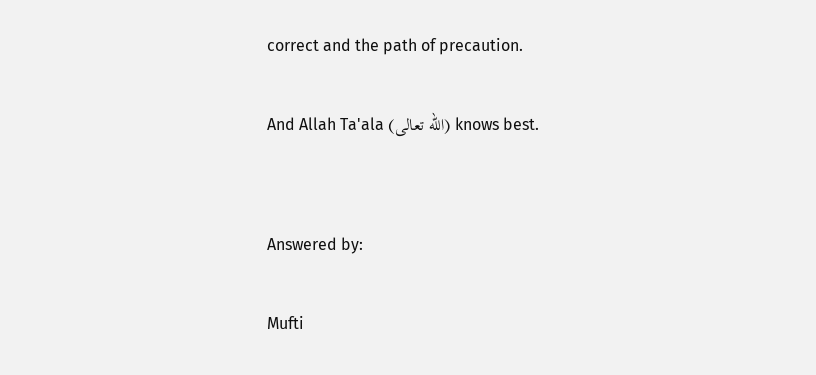correct and the path of precaution.

And Allah Ta'ala (الله تعالى) knows best.


Answered by:

Mufti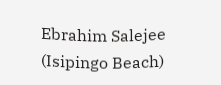Ebrahim Salejee (Isipingo Beach)